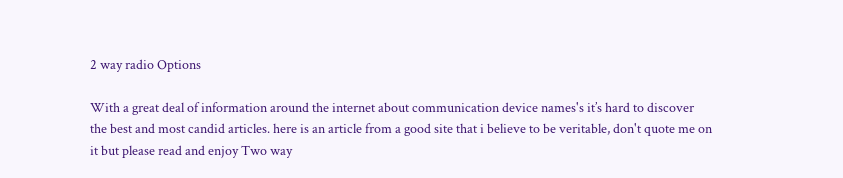2 way radio Options

With a great deal of information around the internet about communication device names's it’s hard to discover the best and most candid articles. here is an article from a good site that i believe to be veritable, don't quote me on it but please read and enjoy Two way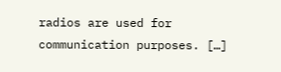radios are used for communication purposes. […]